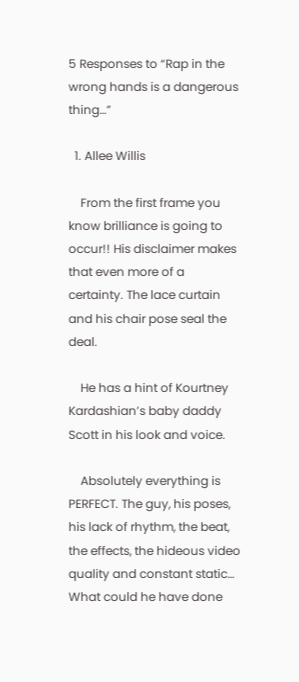5 Responses to “Rap in the wrong hands is a dangerous thing…”

  1. Allee Willis

    From the first frame you know brilliance is going to occur!! His disclaimer makes that even more of a certainty. The lace curtain and his chair pose seal the deal.

    He has a hint of Kourtney Kardashian’s baby daddy Scott in his look and voice.

    Absolutely everything is PERFECT. The guy, his poses, his lack of rhythm, the beat, the effects, the hideous video quality and constant static… What could he have done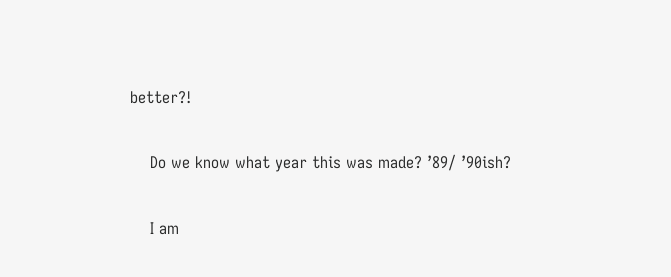better?!

    Do we know what year this was made? ’89/ ’90ish?

    I am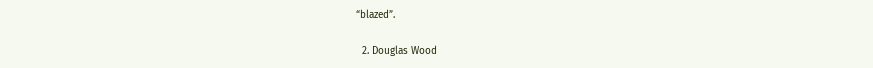“blazed”.

  2. Douglas Wood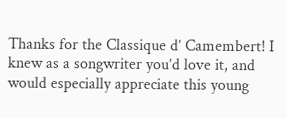Thanks for the Classique d’ Camembert! I knew as a songwriter you’d love it, and would especially appreciate this young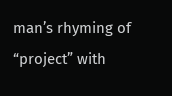man’s rhyming of “project” with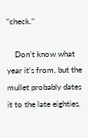“check.”

    Don’t know what year it’s from, but the mullet probably dates it to the late eighties.